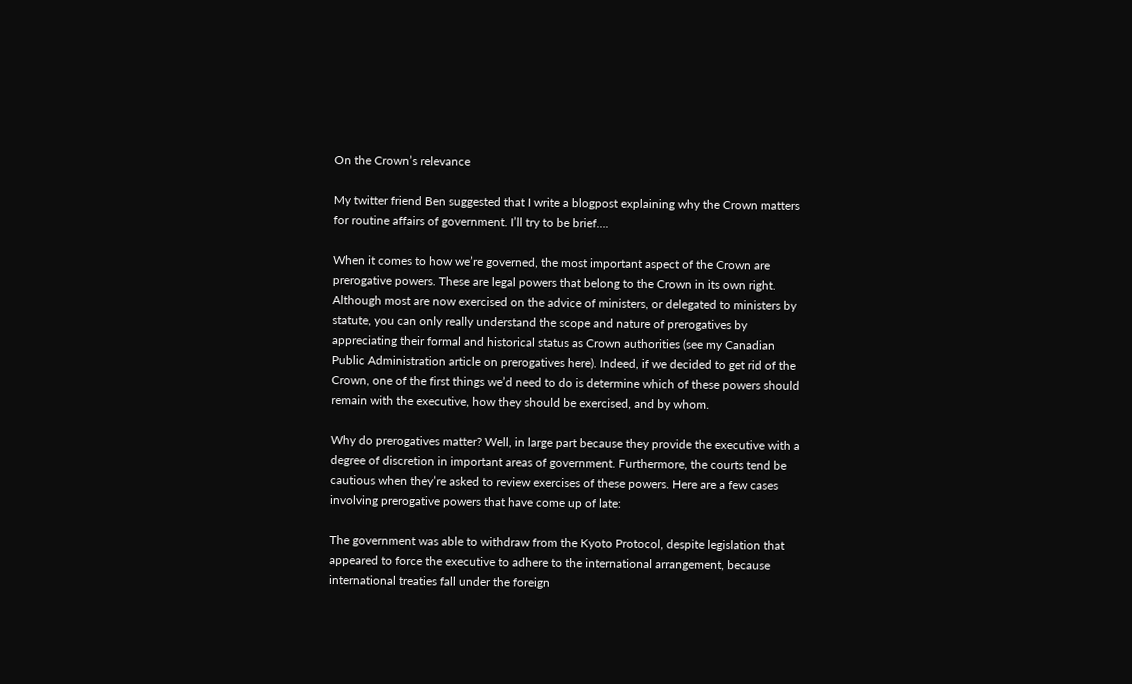On the Crown’s relevance

My twitter friend Ben suggested that I write a blogpost explaining why the Crown matters for routine affairs of government. I’ll try to be brief….

When it comes to how we’re governed, the most important aspect of the Crown are prerogative powers. These are legal powers that belong to the Crown in its own right. Although most are now exercised on the advice of ministers, or delegated to ministers by statute, you can only really understand the scope and nature of prerogatives by appreciating their formal and historical status as Crown authorities (see my Canadian Public Administration article on prerogatives here). Indeed, if we decided to get rid of the Crown, one of the first things we’d need to do is determine which of these powers should remain with the executive, how they should be exercised, and by whom.

Why do prerogatives matter? Well, in large part because they provide the executive with a degree of discretion in important areas of government. Furthermore, the courts tend be cautious when they’re asked to review exercises of these powers. Here are a few cases involving prerogative powers that have come up of late:

The government was able to withdraw from the Kyoto Protocol, despite legislation that appeared to force the executive to adhere to the international arrangement, because international treaties fall under the foreign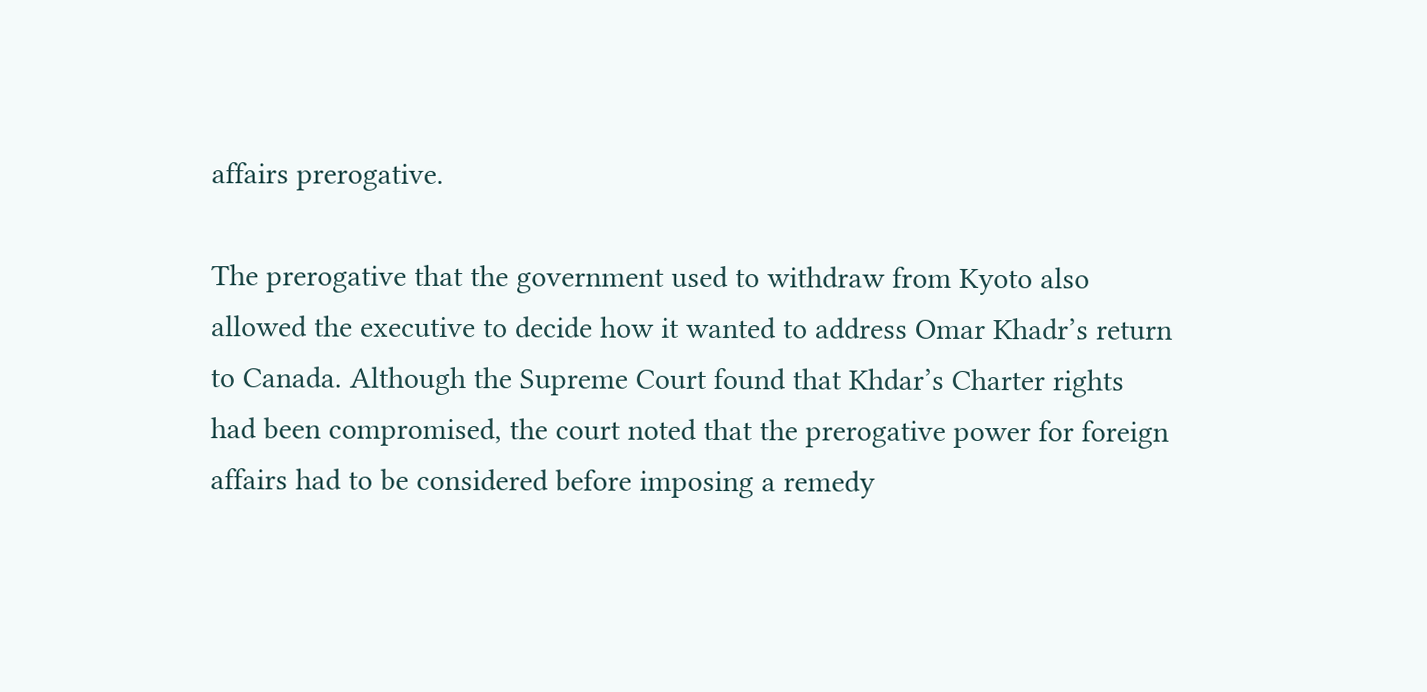affairs prerogative.

The prerogative that the government used to withdraw from Kyoto also allowed the executive to decide how it wanted to address Omar Khadr’s return to Canada. Although the Supreme Court found that Khdar’s Charter rights had been compromised, the court noted that the prerogative power for foreign affairs had to be considered before imposing a remedy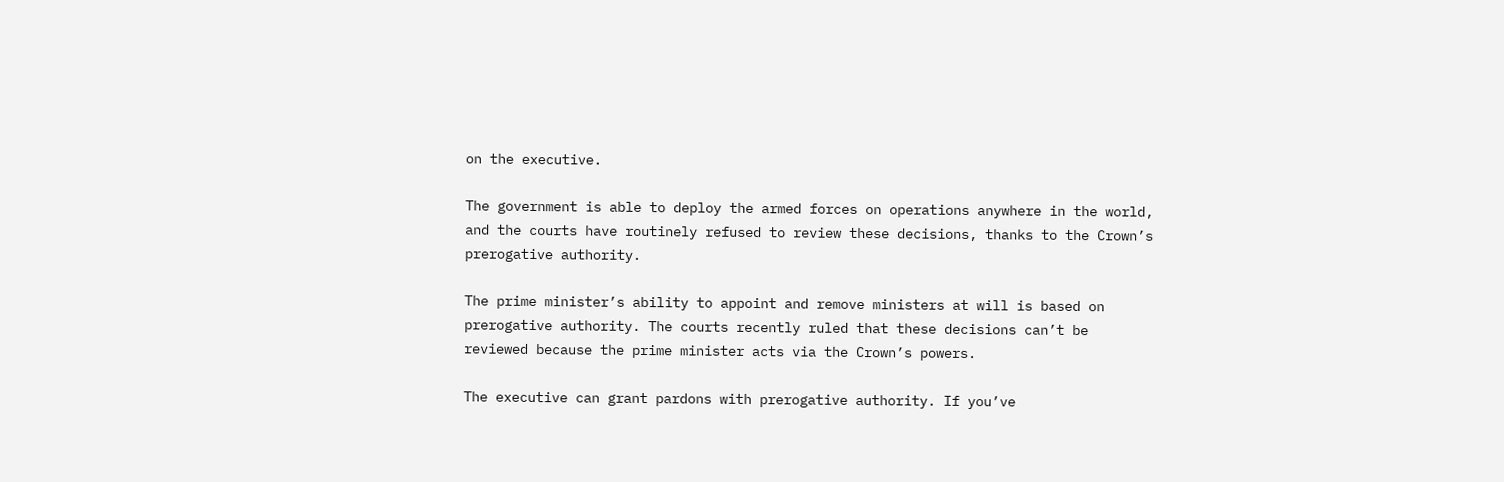on the executive.

The government is able to deploy the armed forces on operations anywhere in the world, and the courts have routinely refused to review these decisions, thanks to the Crown’s prerogative authority.

The prime minister’s ability to appoint and remove ministers at will is based on prerogative authority. The courts recently ruled that these decisions can’t be reviewed because the prime minister acts via the Crown’s powers.

The executive can grant pardons with prerogative authority. If you’ve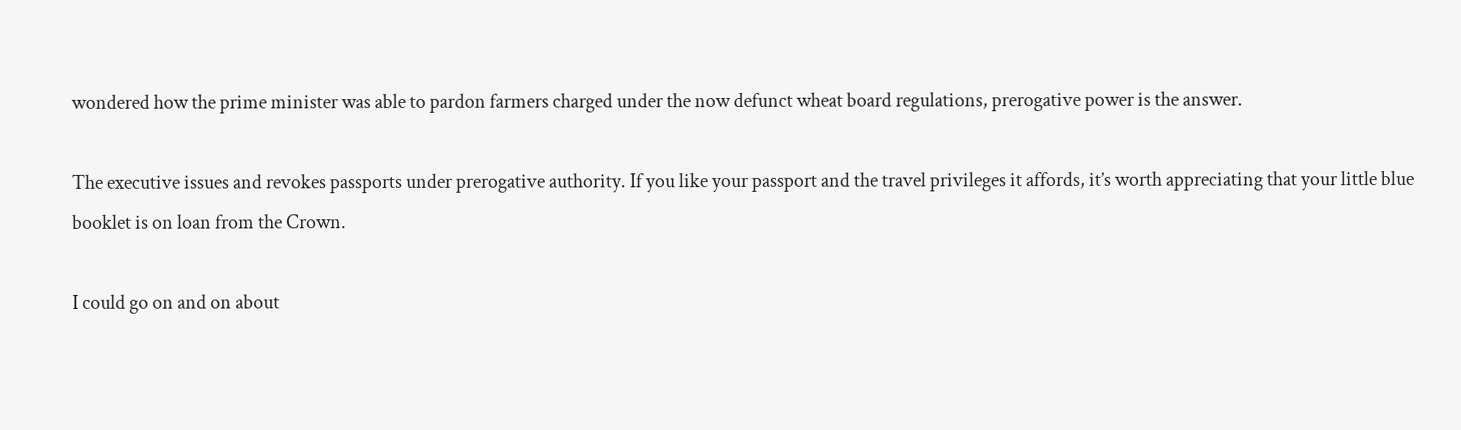wondered how the prime minister was able to pardon farmers charged under the now defunct wheat board regulations, prerogative power is the answer.

The executive issues and revokes passports under prerogative authority. If you like your passport and the travel privileges it affords, it’s worth appreciating that your little blue booklet is on loan from the Crown.

I could go on and on about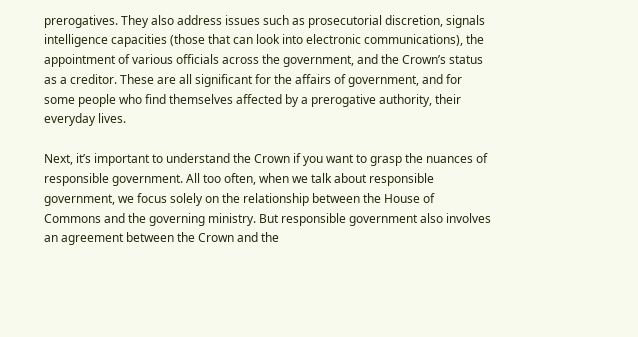prerogatives. They also address issues such as prosecutorial discretion, signals intelligence capacities (those that can look into electronic communications), the appointment of various officials across the government, and the Crown’s status as a creditor. These are all significant for the affairs of government, and for some people who find themselves affected by a prerogative authority, their everyday lives.

Next, it’s important to understand the Crown if you want to grasp the nuances of responsible government. All too often, when we talk about responsible government, we focus solely on the relationship between the House of Commons and the governing ministry. But responsible government also involves an agreement between the Crown and the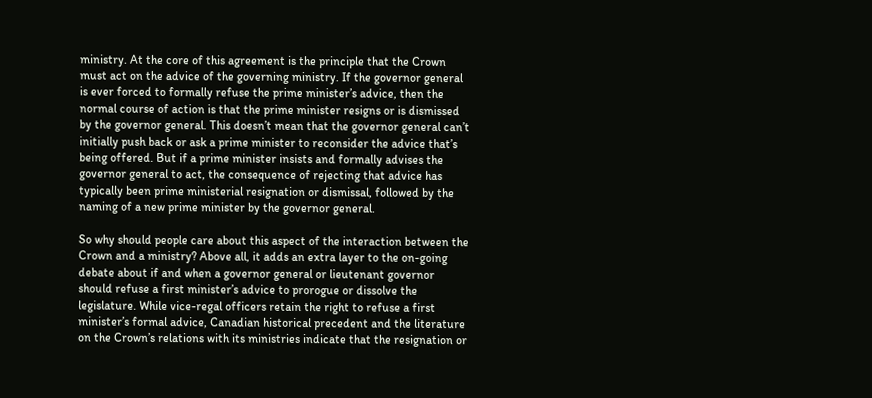ministry. At the core of this agreement is the principle that the Crown must act on the advice of the governing ministry. If the governor general is ever forced to formally refuse the prime minister’s advice, then the normal course of action is that the prime minister resigns or is dismissed by the governor general. This doesn’t mean that the governor general can’t initially push back or ask a prime minister to reconsider the advice that’s being offered. But if a prime minister insists and formally advises the governor general to act, the consequence of rejecting that advice has typically been prime ministerial resignation or dismissal, followed by the naming of a new prime minister by the governor general.

So why should people care about this aspect of the interaction between the Crown and a ministry? Above all, it adds an extra layer to the on-going debate about if and when a governor general or lieutenant governor should refuse a first minister’s advice to prorogue or dissolve the legislature. While vice-regal officers retain the right to refuse a first minister’s formal advice, Canadian historical precedent and the literature on the Crown’s relations with its ministries indicate that the resignation or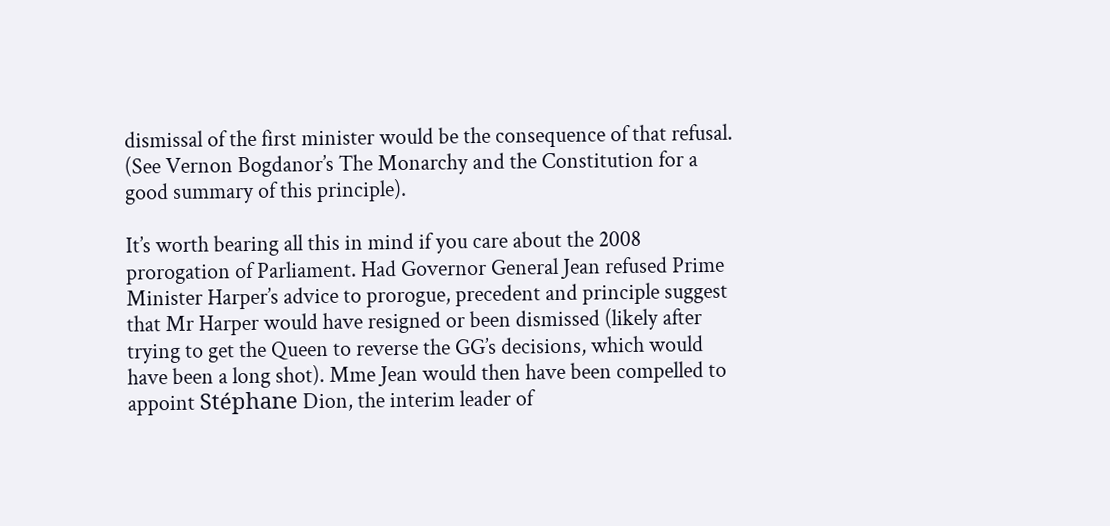dismissal of the first minister would be the consequence of that refusal. (See Vernon Bogdanor’s The Monarchy and the Constitution for a good summary of this principle).

It’s worth bearing all this in mind if you care about the 2008 prorogation of Parliament. Had Governor General Jean refused Prime Minister Harper’s advice to prorogue, precedent and principle suggest that Mr Harper would have resigned or been dismissed (likely after trying to get the Queen to reverse the GG’s decisions, which would have been a long shot). Mme Jean would then have been compelled to appoint Stéphane Dion, the interim leader of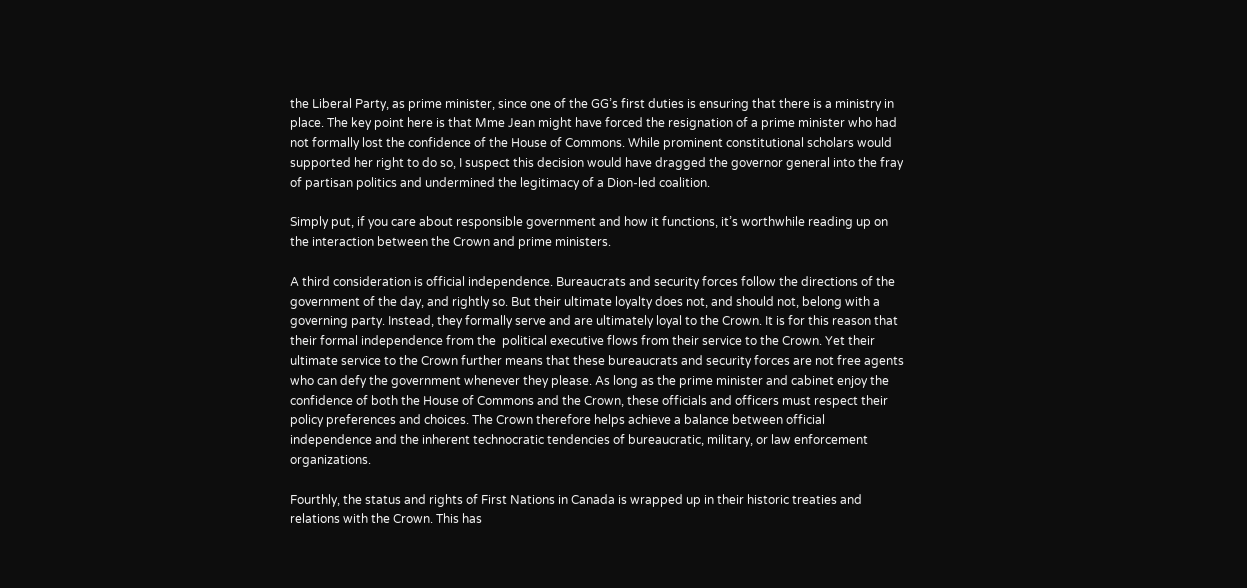the Liberal Party, as prime minister, since one of the GG’s first duties is ensuring that there is a ministry in place. The key point here is that Mme Jean might have forced the resignation of a prime minister who had not formally lost the confidence of the House of Commons. While prominent constitutional scholars would supported her right to do so, I suspect this decision would have dragged the governor general into the fray of partisan politics and undermined the legitimacy of a Dion-led coalition.

Simply put, if you care about responsible government and how it functions, it’s worthwhile reading up on the interaction between the Crown and prime ministers.

A third consideration is official independence. Bureaucrats and security forces follow the directions of the government of the day, and rightly so. But their ultimate loyalty does not, and should not, belong with a governing party. Instead, they formally serve and are ultimately loyal to the Crown. It is for this reason that their formal independence from the  political executive flows from their service to the Crown. Yet their ultimate service to the Crown further means that these bureaucrats and security forces are not free agents who can defy the government whenever they please. As long as the prime minister and cabinet enjoy the confidence of both the House of Commons and the Crown, these officials and officers must respect their policy preferences and choices. The Crown therefore helps achieve a balance between official independence and the inherent technocratic tendencies of bureaucratic, military, or law enforcement organizations.

Fourthly, the status and rights of First Nations in Canada is wrapped up in their historic treaties and relations with the Crown. This has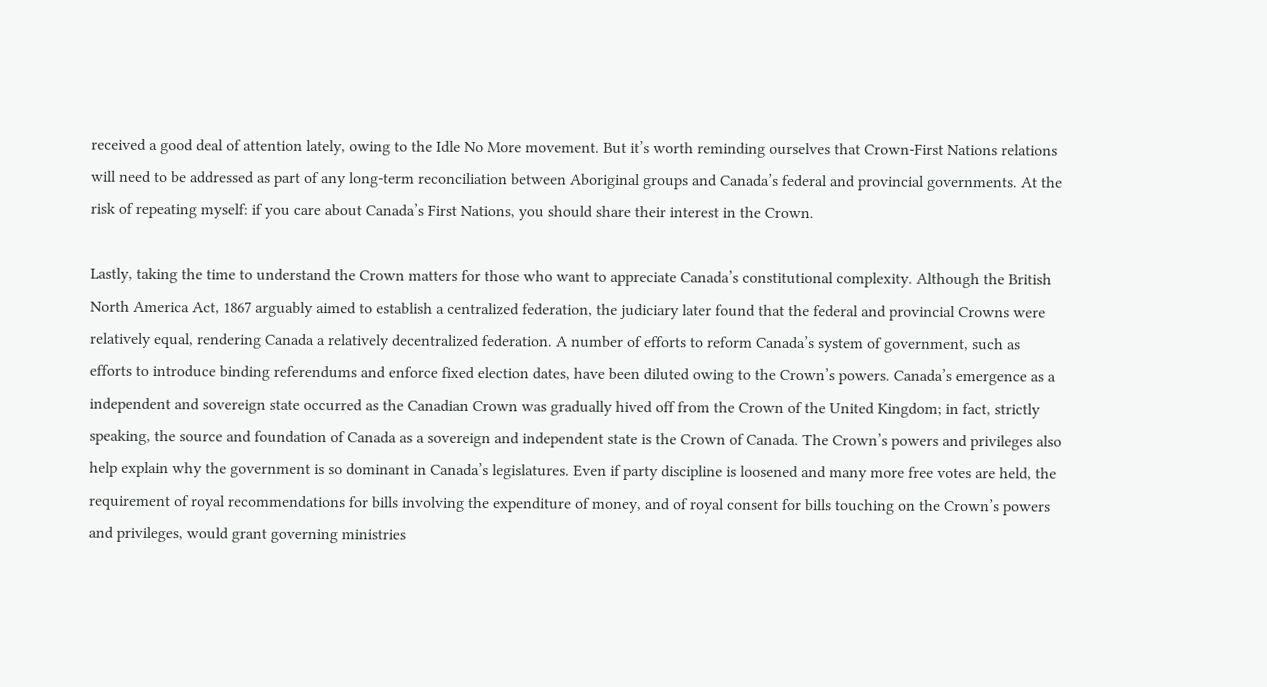received a good deal of attention lately, owing to the Idle No More movement. But it’s worth reminding ourselves that Crown-First Nations relations will need to be addressed as part of any long-term reconciliation between Aboriginal groups and Canada’s federal and provincial governments. At the risk of repeating myself: if you care about Canada’s First Nations, you should share their interest in the Crown.

Lastly, taking the time to understand the Crown matters for those who want to appreciate Canada’s constitutional complexity. Although the British North America Act, 1867 arguably aimed to establish a centralized federation, the judiciary later found that the federal and provincial Crowns were relatively equal, rendering Canada a relatively decentralized federation. A number of efforts to reform Canada’s system of government, such as efforts to introduce binding referendums and enforce fixed election dates, have been diluted owing to the Crown’s powers. Canada’s emergence as a independent and sovereign state occurred as the Canadian Crown was gradually hived off from the Crown of the United Kingdom; in fact, strictly speaking, the source and foundation of Canada as a sovereign and independent state is the Crown of Canada. The Crown’s powers and privileges also help explain why the government is so dominant in Canada’s legislatures. Even if party discipline is loosened and many more free votes are held, the requirement of royal recommendations for bills involving the expenditure of money, and of royal consent for bills touching on the Crown’s powers and privileges, would grant governing ministries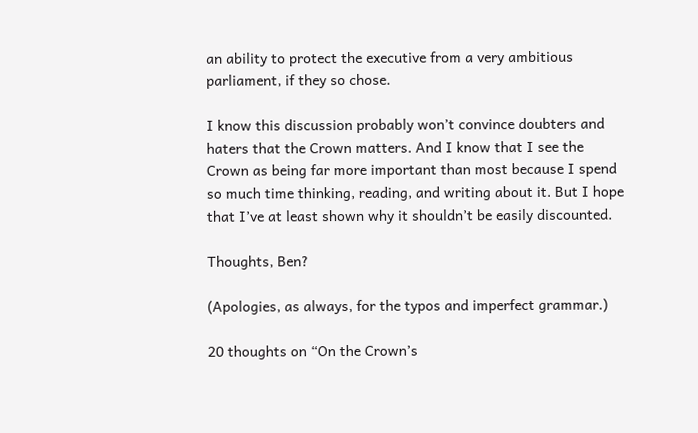an ability to protect the executive from a very ambitious parliament, if they so chose.

I know this discussion probably won’t convince doubters and haters that the Crown matters. And I know that I see the Crown as being far more important than most because I spend so much time thinking, reading, and writing about it. But I hope that I’ve at least shown why it shouldn’t be easily discounted.

Thoughts, Ben?

(Apologies, as always, for the typos and imperfect grammar.)

20 thoughts on “On the Crown’s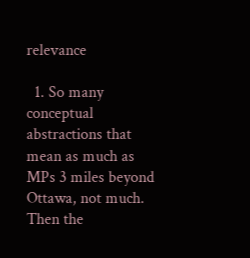relevance

  1. So many conceptual abstractions that mean as much as MPs 3 miles beyond Ottawa, not much. Then the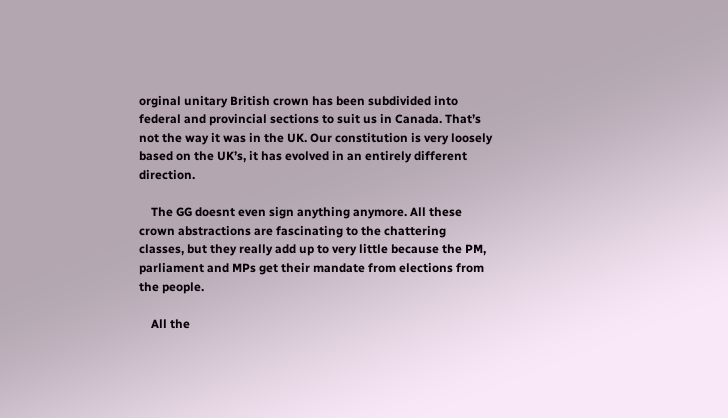orginal unitary British crown has been subdivided into federal and provincial sections to suit us in Canada. That’s not the way it was in the UK. Our constitution is very loosely based on the UK’s, it has evolved in an entirely different direction.

    The GG doesnt even sign anything anymore. All these crown abstractions are fascinating to the chattering classes, but they really add up to very little because the PM, parliament and MPs get their mandate from elections from the people.

    All the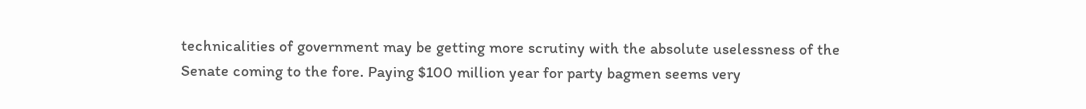technicalities of government may be getting more scrutiny with the absolute uselessness of the Senate coming to the fore. Paying $100 million year for party bagmen seems very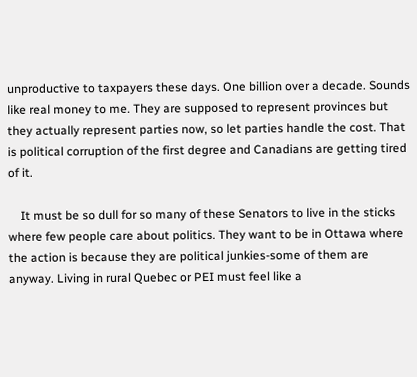unproductive to taxpayers these days. One billion over a decade. Sounds like real money to me. They are supposed to represent provinces but they actually represent parties now, so let parties handle the cost. That is political corruption of the first degree and Canadians are getting tired of it.

    It must be so dull for so many of these Senators to live in the sticks where few people care about politics. They want to be in Ottawa where the action is because they are political junkies-some of them are anyway. Living in rural Quebec or PEI must feel like a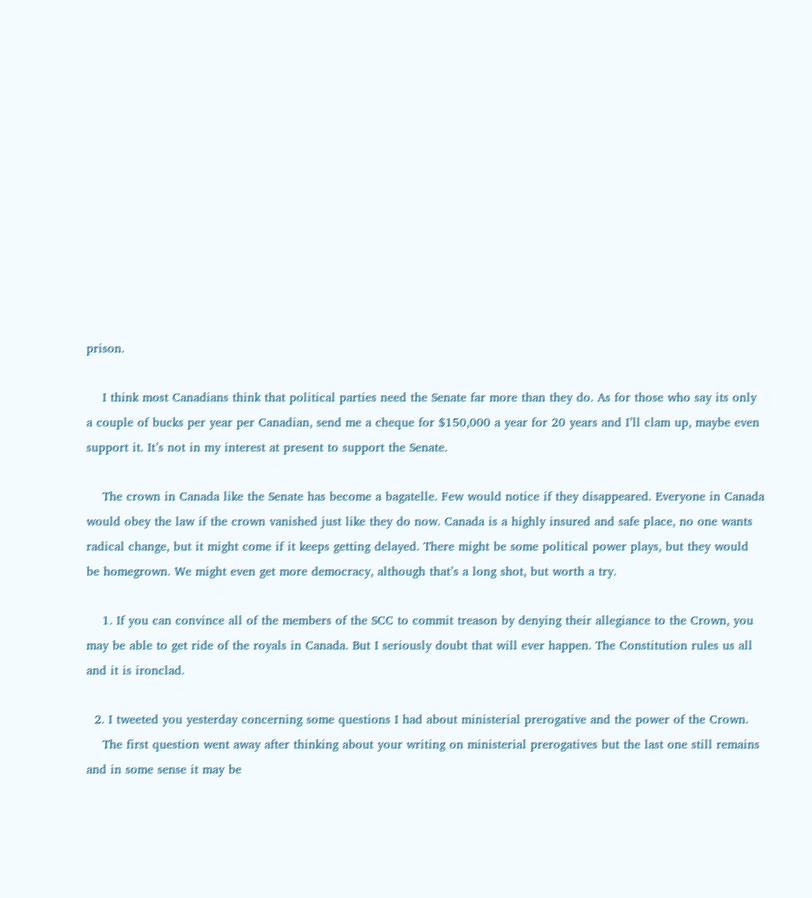prison.

    I think most Canadians think that political parties need the Senate far more than they do. As for those who say its only a couple of bucks per year per Canadian, send me a cheque for $150,000 a year for 20 years and I’ll clam up, maybe even support it. It’s not in my interest at present to support the Senate.

    The crown in Canada like the Senate has become a bagatelle. Few would notice if they disappeared. Everyone in Canada would obey the law if the crown vanished just like they do now. Canada is a highly insured and safe place, no one wants radical change, but it might come if it keeps getting delayed. There might be some political power plays, but they would be homegrown. We might even get more democracy, although that’s a long shot, but worth a try.

    1. If you can convince all of the members of the SCC to commit treason by denying their allegiance to the Crown, you may be able to get ride of the royals in Canada. But I seriously doubt that will ever happen. The Constitution rules us all and it is ironclad.

  2. I tweeted you yesterday concerning some questions I had about ministerial prerogative and the power of the Crown.
    The first question went away after thinking about your writing on ministerial prerogatives but the last one still remains and in some sense it may be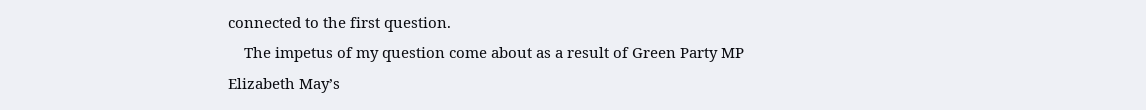connected to the first question.
    The impetus of my question come about as a result of Green Party MP Elizabeth May’s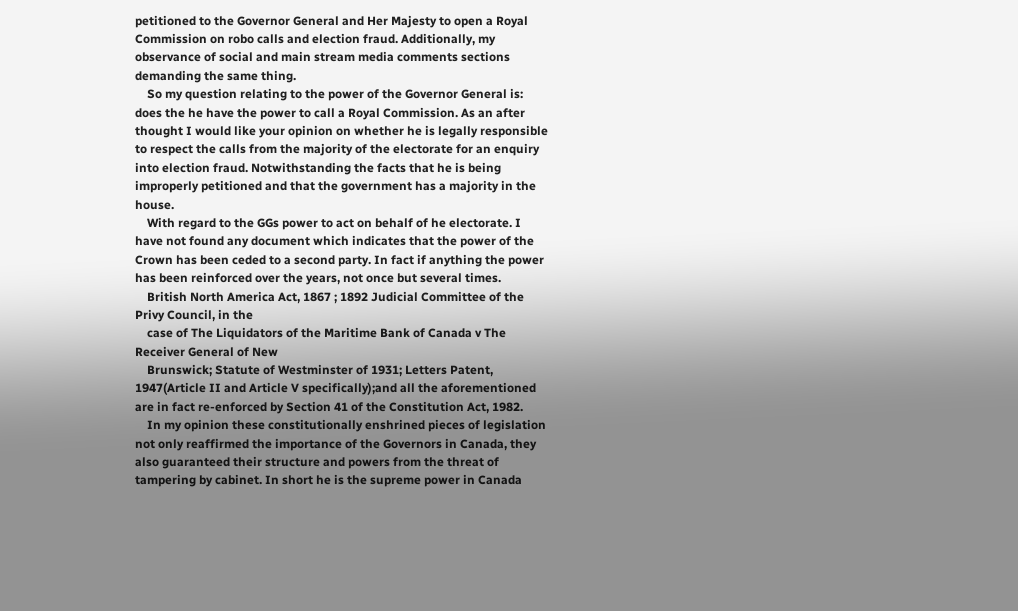petitioned to the Governor General and Her Majesty to open a Royal Commission on robo calls and election fraud. Additionally, my observance of social and main stream media comments sections demanding the same thing.
    So my question relating to the power of the Governor General is: does the he have the power to call a Royal Commission. As an after thought I would like your opinion on whether he is legally responsible to respect the calls from the majority of the electorate for an enquiry into election fraud. Notwithstanding the facts that he is being improperly petitioned and that the government has a majority in the house.
    With regard to the GGs power to act on behalf of he electorate. I have not found any document which indicates that the power of the Crown has been ceded to a second party. In fact if anything the power has been reinforced over the years, not once but several times.
    British North America Act, 1867 ; 1892 Judicial Committee of the Privy Council, in the
    case of The Liquidators of the Maritime Bank of Canada v The Receiver General of New
    Brunswick; Statute of Westminster of 1931; Letters Patent, 1947(Article II and Article V specifically);and all the aforementioned are in fact re-enforced by Section 41 of the Constitution Act, 1982.
    In my opinion these constitutionally enshrined pieces of legislation not only reaffirmed the importance of the Governors in Canada, they also guaranteed their structure and powers from the threat of tampering by cabinet. In short he is the supreme power in Canada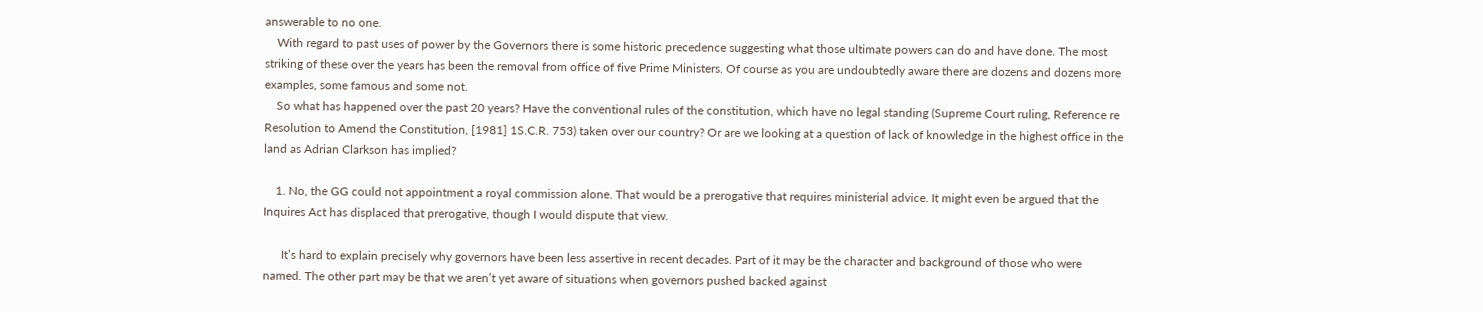answerable to no one.
    With regard to past uses of power by the Governors there is some historic precedence suggesting what those ultimate powers can do and have done. The most striking of these over the years has been the removal from office of five Prime Ministers. Of course as you are undoubtedly aware there are dozens and dozens more examples, some famous and some not.
    So what has happened over the past 20 years? Have the conventional rules of the constitution, which have no legal standing (Supreme Court ruling, Reference re Resolution to Amend the Constitution, [1981] 1S.C.R. 753) taken over our country? Or are we looking at a question of lack of knowledge in the highest office in the land as Adrian Clarkson has implied?

    1. No, the GG could not appointment a royal commission alone. That would be a prerogative that requires ministerial advice. It might even be argued that the Inquires Act has displaced that prerogative, though I would dispute that view.

      It’s hard to explain precisely why governors have been less assertive in recent decades. Part of it may be the character and background of those who were named. The other part may be that we aren’t yet aware of situations when governors pushed backed against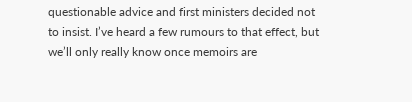questionable advice and first ministers decided not to insist. I’ve heard a few rumours to that effect, but we’ll only really know once memoirs are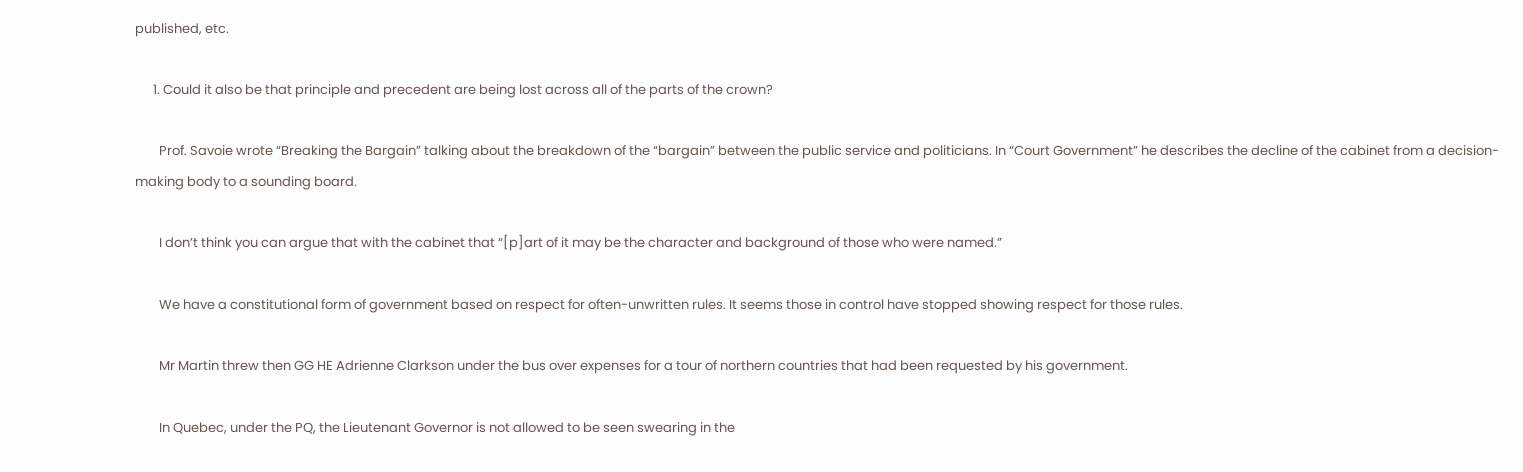published, etc.

      1. Could it also be that principle and precedent are being lost across all of the parts of the crown?

        Prof. Savoie wrote “Breaking the Bargain” talking about the breakdown of the “bargain” between the public service and politicians. In “Court Government” he describes the decline of the cabinet from a decision-making body to a sounding board.

        I don’t think you can argue that with the cabinet that “[p]art of it may be the character and background of those who were named.”

        We have a constitutional form of government based on respect for often-unwritten rules. It seems those in control have stopped showing respect for those rules.

        Mr Martin threw then GG HE Adrienne Clarkson under the bus over expenses for a tour of northern countries that had been requested by his government.

        In Quebec, under the PQ, the Lieutenant Governor is not allowed to be seen swearing in the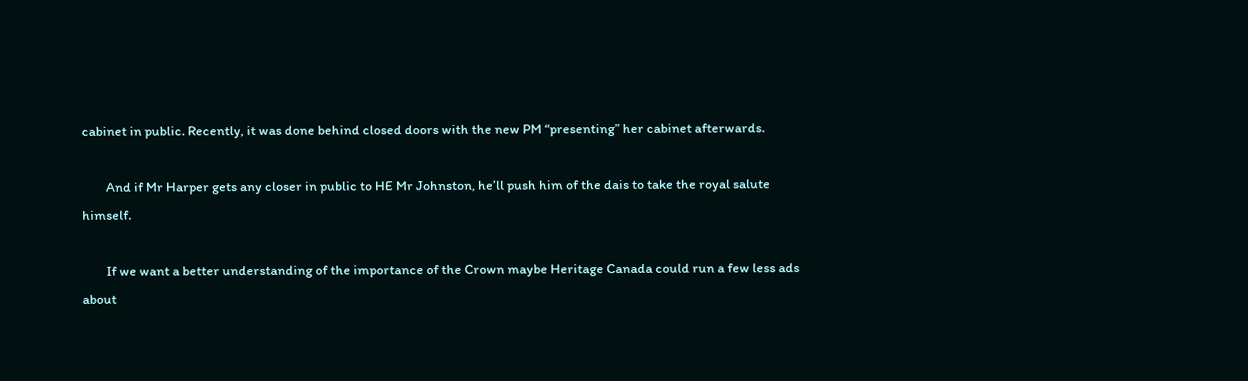cabinet in public. Recently, it was done behind closed doors with the new PM “presenting” her cabinet afterwards.

        And if Mr Harper gets any closer in public to HE Mr Johnston, he’ll push him of the dais to take the royal salute himself.

        If we want a better understanding of the importance of the Crown maybe Heritage Canada could run a few less ads about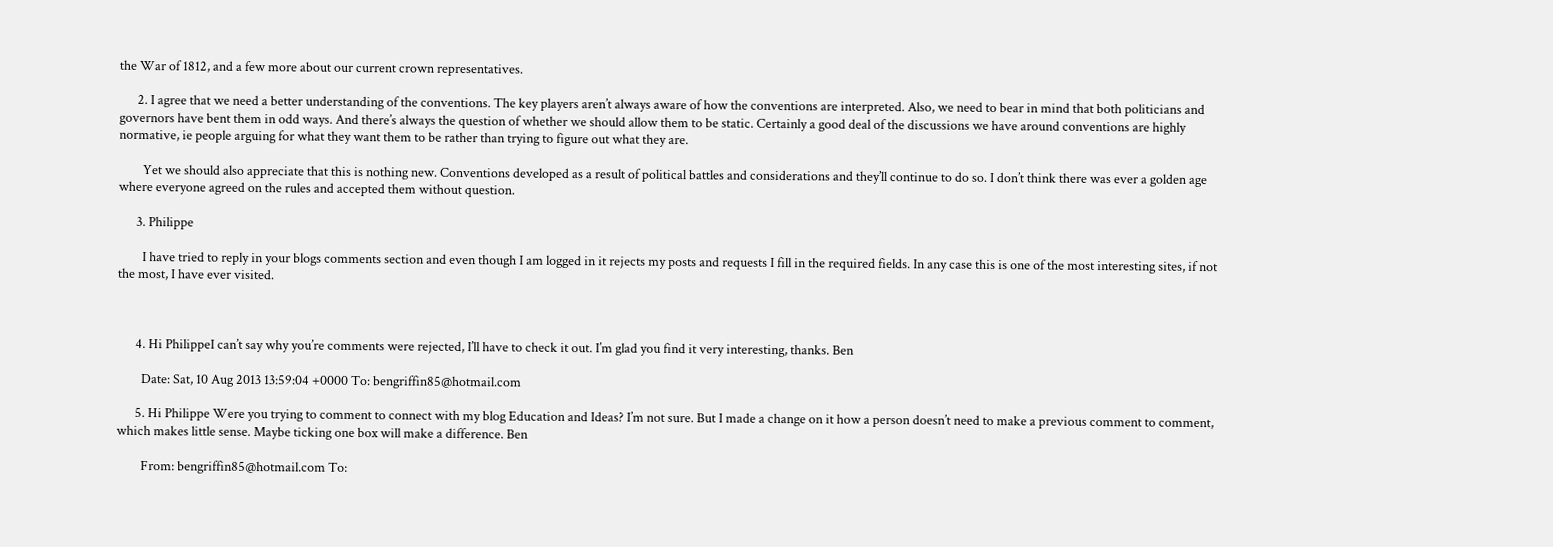the War of 1812, and a few more about our current crown representatives.

      2. I agree that we need a better understanding of the conventions. The key players aren’t always aware of how the conventions are interpreted. Also, we need to bear in mind that both politicians and governors have bent them in odd ways. And there’s always the question of whether we should allow them to be static. Certainly a good deal of the discussions we have around conventions are highly normative, ie people arguing for what they want them to be rather than trying to figure out what they are.

        Yet we should also appreciate that this is nothing new. Conventions developed as a result of political battles and considerations and they’ll continue to do so. I don’t think there was ever a golden age where everyone agreed on the rules and accepted them without question.

      3. Philippe

        I have tried to reply in your blogs comments section and even though I am logged in it rejects my posts and requests I fill in the required fields. In any case this is one of the most interesting sites, if not the most, I have ever visited.



      4. Hi PhilippeI can’t say why you’re comments were rejected, I’ll have to check it out. I’m glad you find it very interesting, thanks. Ben

        Date: Sat, 10 Aug 2013 13:59:04 +0000 To: bengriffin85@hotmail.com

      5. Hi Philippe Were you trying to comment to connect with my blog Education and Ideas? I’m not sure. But I made a change on it how a person doesn’t need to make a previous comment to comment, which makes little sense. Maybe ticking one box will make a difference. Ben

        From: bengriffin85@hotmail.com To: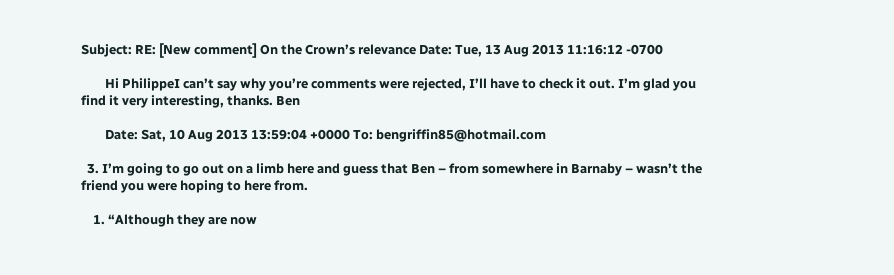Subject: RE: [New comment] On the Crown’s relevance Date: Tue, 13 Aug 2013 11:16:12 -0700

        Hi PhilippeI can’t say why you’re comments were rejected, I’ll have to check it out. I’m glad you find it very interesting, thanks. Ben

        Date: Sat, 10 Aug 2013 13:59:04 +0000 To: bengriffin85@hotmail.com

  3. I’m going to go out on a limb here and guess that Ben – from somewhere in Barnaby – wasn’t the friend you were hoping to here from.

    1. “Although they are now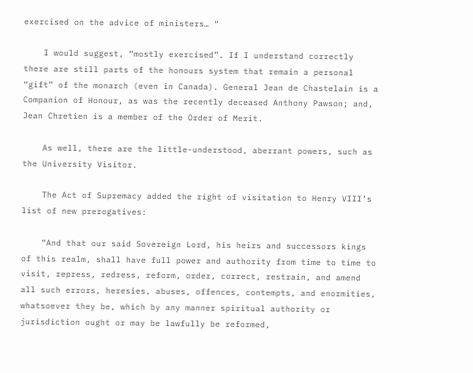exercised on the advice of ministers… “

    I would suggest, “mostly exercised”. If I understand correctly there are still parts of the honours system that remain a personal “gift” of the monarch (even in Canada). General Jean de Chastelain is a Companion of Honour, as was the recently deceased Anthony Pawson; and, Jean Chretien is a member of the Order of Merit.

    As well, there are the little-understood, aberrant powers, such as the University Visitor.

    The Act of Supremacy added the right of visitation to Henry VIII’s list of new prerogatives:

    “And that our said Sovereign Lord, his heirs and successors kings of this realm, shall have full power and authority from time to time to visit, repress, redress, reform, order, correct, restrain, and amend all such errors, heresies, abuses, offences, contempts, and enormities, whatsoever they be, which by any manner spiritual authority or jurisdiction ought or may be lawfully be reformed,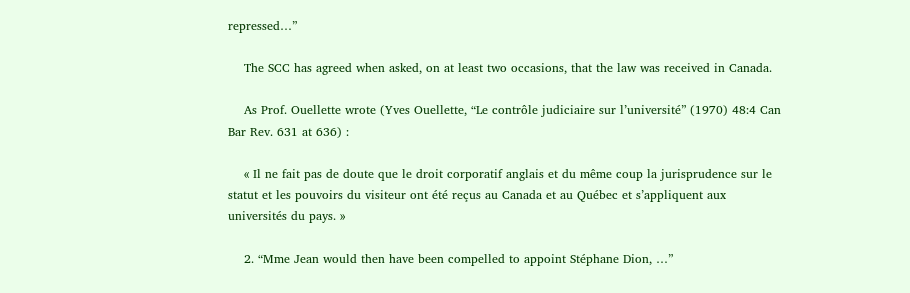repressed…”

    The SCC has agreed when asked, on at least two occasions, that the law was received in Canada.

    As Prof. Ouellette wrote (Yves Ouellette, “Le contrôle judiciaire sur l’université” (1970) 48:4 Can Bar Rev. 631 at 636) :

    « Il ne fait pas de doute que le droit corporatif anglais et du même coup la jurisprudence sur le statut et les pouvoirs du visiteur ont été reçus au Canada et au Québec et s’appliquent aux universités du pays. »

    2. “Mme Jean would then have been compelled to appoint Stéphane Dion, …”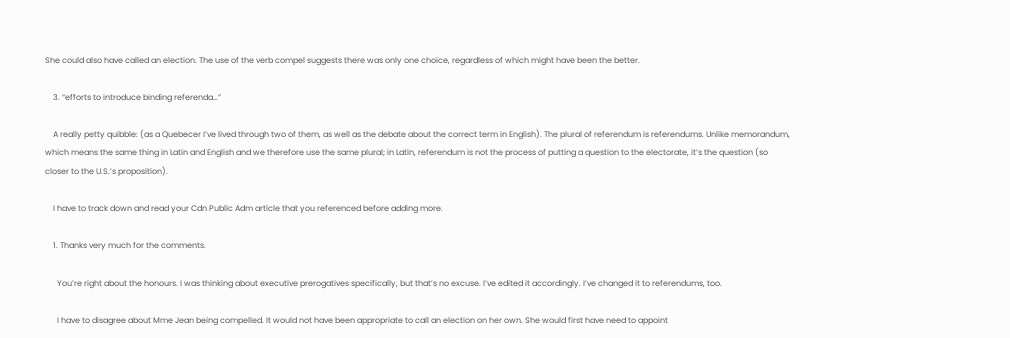She could also have called an election. The use of the verb compel suggests there was only one choice, regardless of which might have been the better.

    3. “efforts to introduce binding referenda…”

    A really petty quibble: (as a Quebecer I’ve lived through two of them, as well as the debate about the correct term in English). The plural of referendum is referendums. Unlike memorandum, which means the same thing in Latin and English and we therefore use the same plural; in Latin, referendum is not the process of putting a question to the electorate, it’s the question (so closer to the U.S.’s proposition).

    I have to track down and read your Cdn Public Adm article that you referenced before adding more.

    1. Thanks very much for the comments.

      You’re right about the honours. I was thinking about executive prerogatives specifically, but that’s no excuse. I’ve edited it accordingly. I’ve changed it to referendums, too.

      I have to disagree about Mme Jean being compelled. It would not have been appropriate to call an election on her own. She would first have need to appoint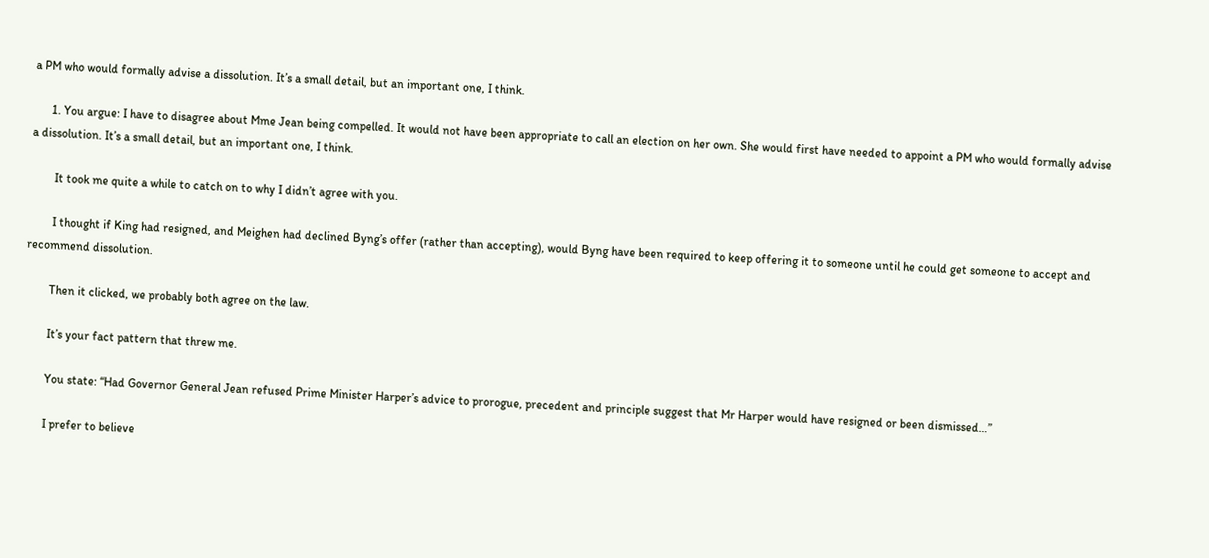a PM who would formally advise a dissolution. It’s a small detail, but an important one, I think.

      1. You argue: I have to disagree about Mme Jean being compelled. It would not have been appropriate to call an election on her own. She would first have needed to appoint a PM who would formally advise a dissolution. It’s a small detail, but an important one, I think.

        It took me quite a while to catch on to why I didn’t agree with you.

        I thought if King had resigned, and Meighen had declined Byng’s offer (rather than accepting), would Byng have been required to keep offering it to someone until he could get someone to accept and recommend dissolution.

        Then it clicked, we probably both agree on the law.

        It’s your fact pattern that threw me.

        You state: “Had Governor General Jean refused Prime Minister Harper’s advice to prorogue, precedent and principle suggest that Mr Harper would have resigned or been dismissed…”

        I prefer to believe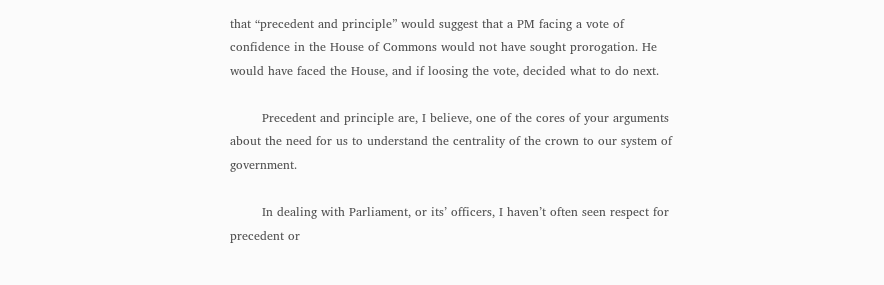that “precedent and principle” would suggest that a PM facing a vote of confidence in the House of Commons would not have sought prorogation. He would have faced the House, and if loosing the vote, decided what to do next.

        Precedent and principle are, I believe, one of the cores of your arguments about the need for us to understand the centrality of the crown to our system of government.

        In dealing with Parliament, or its’ officers, I haven’t often seen respect for precedent or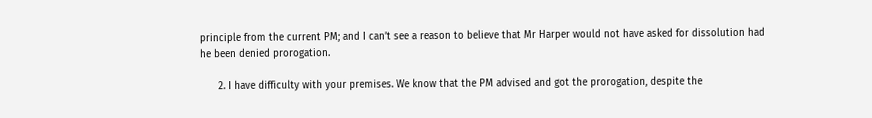principle from the current PM; and I can’t see a reason to believe that Mr Harper would not have asked for dissolution had he been denied prorogation.

      2. I have difficulty with your premises. We know that the PM advised and got the prorogation, despite the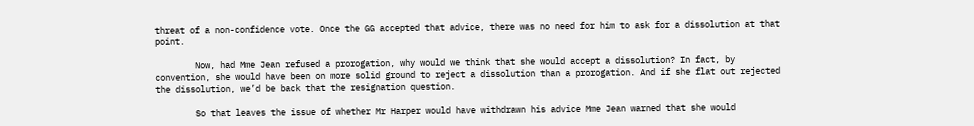threat of a non-confidence vote. Once the GG accepted that advice, there was no need for him to ask for a dissolution at that point.

        Now, had Mme Jean refused a prorogation, why would we think that she would accept a dissolution? In fact, by convention, she would have been on more solid ground to reject a dissolution than a prorogation. And if she flat out rejected the dissolution, we’d be back that the resignation question.

        So that leaves the issue of whether Mr Harper would have withdrawn his advice Mme Jean warned that she would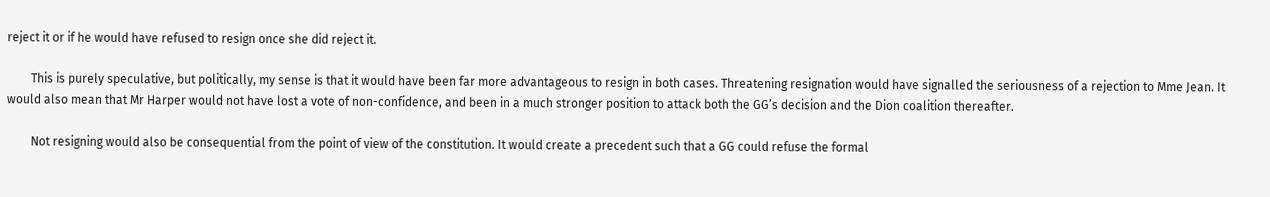reject it or if he would have refused to resign once she did reject it.

        This is purely speculative, but politically, my sense is that it would have been far more advantageous to resign in both cases. Threatening resignation would have signalled the seriousness of a rejection to Mme Jean. It would also mean that Mr Harper would not have lost a vote of non-confidence, and been in a much stronger position to attack both the GG’s decision and the Dion coalition thereafter.

        Not resigning would also be consequential from the point of view of the constitution. It would create a precedent such that a GG could refuse the formal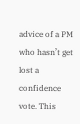advice of a PM who hasn’t get lost a confidence vote. This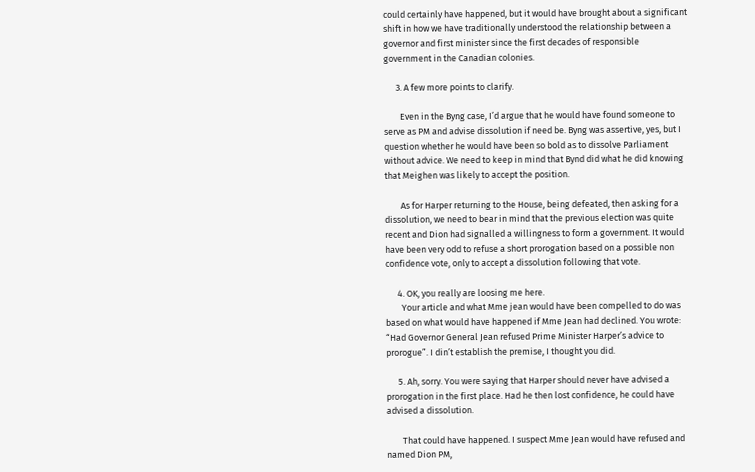could certainly have happened, but it would have brought about a significant shift in how we have traditionally understood the relationship between a governor and first minister since the first decades of responsible government in the Canadian colonies.

      3. A few more points to clarify.

        Even in the Byng case, I’d argue that he would have found someone to serve as PM and advise dissolution if need be. Byng was assertive, yes, but I question whether he would have been so bold as to dissolve Parliament without advice. We need to keep in mind that Bynd did what he did knowing that Meighen was likely to accept the position.

        As for Harper returning to the House, being defeated, then asking for a dissolution, we need to bear in mind that the previous election was quite recent and Dion had signalled a willingness to form a government. It would have been very odd to refuse a short prorogation based on a possible non confidence vote, only to accept a dissolution following that vote.

      4. OK, you really are loosing me here.
        Your article and what Mme jean would have been compelled to do was based on what would have happened if Mme Jean had declined. You wrote: “Had Governor General Jean refused Prime Minister Harper’s advice to prorogue”. I din’t establish the premise, I thought you did.

      5. Ah, sorry. You were saying that Harper should never have advised a prorogation in the first place. Had he then lost confidence, he could have advised a dissolution.

        That could have happened. I suspect Mme Jean would have refused and named Dion PM,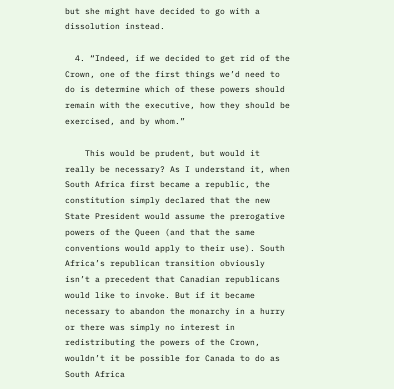but she might have decided to go with a dissolution instead.

  4. “Indeed, if we decided to get rid of the Crown, one of the first things we’d need to do is determine which of these powers should remain with the executive, how they should be exercised, and by whom.”

    This would be prudent, but would it really be necessary? As I understand it, when South Africa first became a republic, the constitution simply declared that the new State President would assume the prerogative powers of the Queen (and that the same conventions would apply to their use). South Africa’s republican transition obviously isn’t a precedent that Canadian republicans would like to invoke. But if it became necessary to abandon the monarchy in a hurry or there was simply no interest in redistributing the powers of the Crown, wouldn’t it be possible for Canada to do as South Africa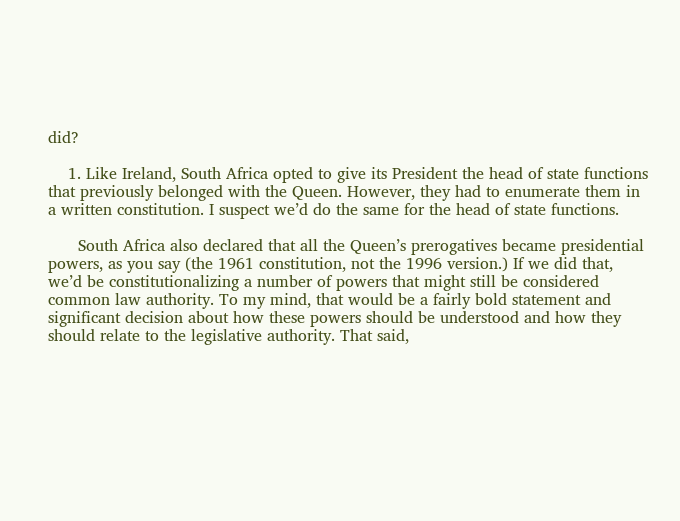did?

    1. Like Ireland, South Africa opted to give its President the head of state functions that previously belonged with the Queen. However, they had to enumerate them in a written constitution. I suspect we’d do the same for the head of state functions.

      South Africa also declared that all the Queen’s prerogatives became presidential powers, as you say (the 1961 constitution, not the 1996 version.) If we did that, we’d be constitutionalizing a number of powers that might still be considered common law authority. To my mind, that would be a fairly bold statement and significant decision about how these powers should be understood and how they should relate to the legislative authority. That said,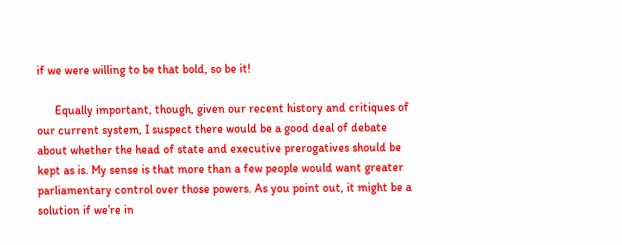if we were willing to be that bold, so be it!

      Equally important, though, given our recent history and critiques of our current system, I suspect there would be a good deal of debate about whether the head of state and executive prerogatives should be kept as is. My sense is that more than a few people would want greater parliamentary control over those powers. As you point out, it might be a solution if we’re in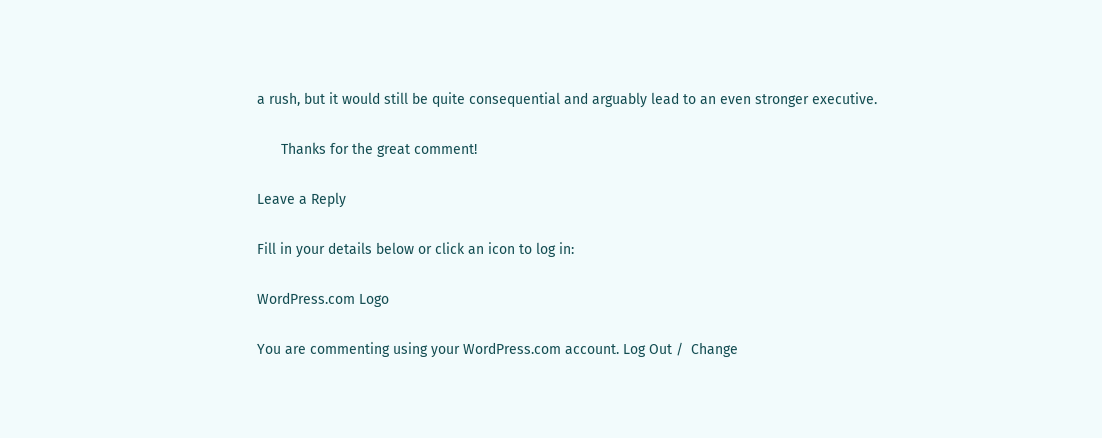a rush, but it would still be quite consequential and arguably lead to an even stronger executive.

      Thanks for the great comment!

Leave a Reply

Fill in your details below or click an icon to log in:

WordPress.com Logo

You are commenting using your WordPress.com account. Log Out /  Change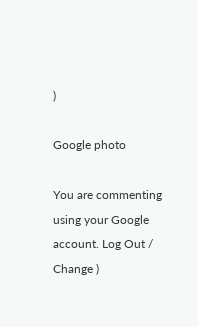)

Google photo

You are commenting using your Google account. Log Out /  Change )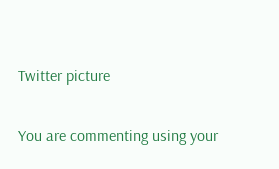Twitter picture

You are commenting using your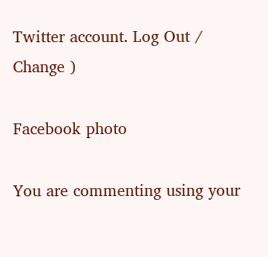Twitter account. Log Out /  Change )

Facebook photo

You are commenting using your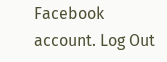Facebook account. Log Out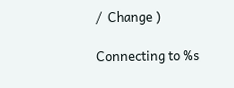/  Change )

Connecting to %s